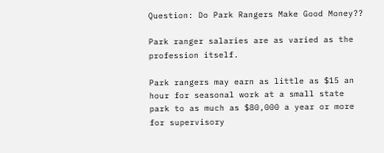Question: Do Park Rangers Make Good Money??

Park ranger salaries are as varied as the profession itself.

Park rangers may earn as little as $15 an hour for seasonal work at a small state park to as much as $80,000 a year or more for supervisory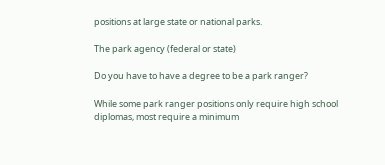positions at large state or national parks.

The park agency (federal or state)

Do you have to have a degree to be a park ranger?

While some park ranger positions only require high school diplomas, most require a minimum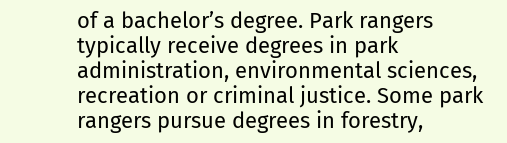of a bachelor’s degree. Park rangers typically receive degrees in park administration, environmental sciences, recreation or criminal justice. Some park rangers pursue degrees in forestry,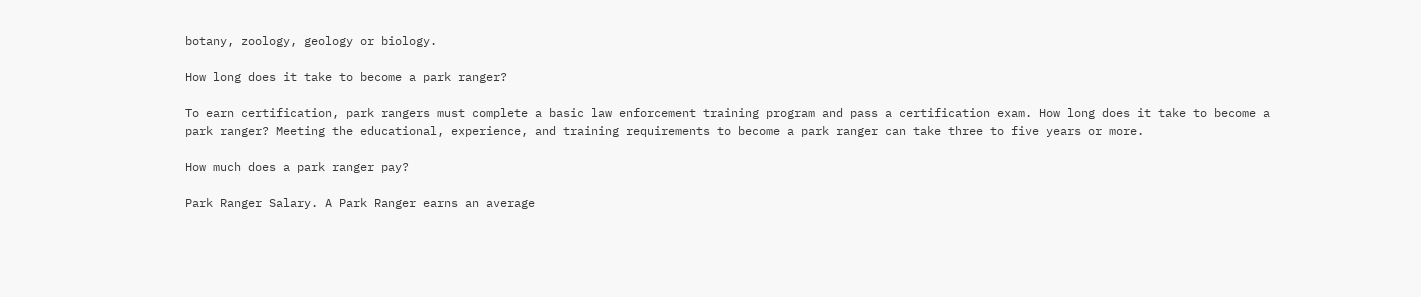botany, zoology, geology or biology.

How long does it take to become a park ranger?

To earn certification, park rangers must complete a basic law enforcement training program and pass a certification exam. How long does it take to become a park ranger? Meeting the educational, experience, and training requirements to become a park ranger can take three to five years or more.

How much does a park ranger pay?

Park Ranger Salary. A Park Ranger earns an average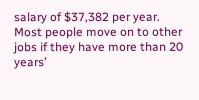salary of $37,382 per year. Most people move on to other jobs if they have more than 20 years’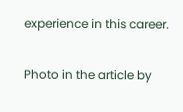experience in this career.

Photo in the article by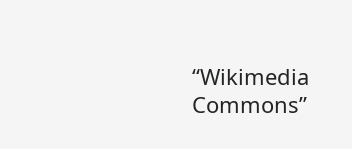“Wikimedia Commons”